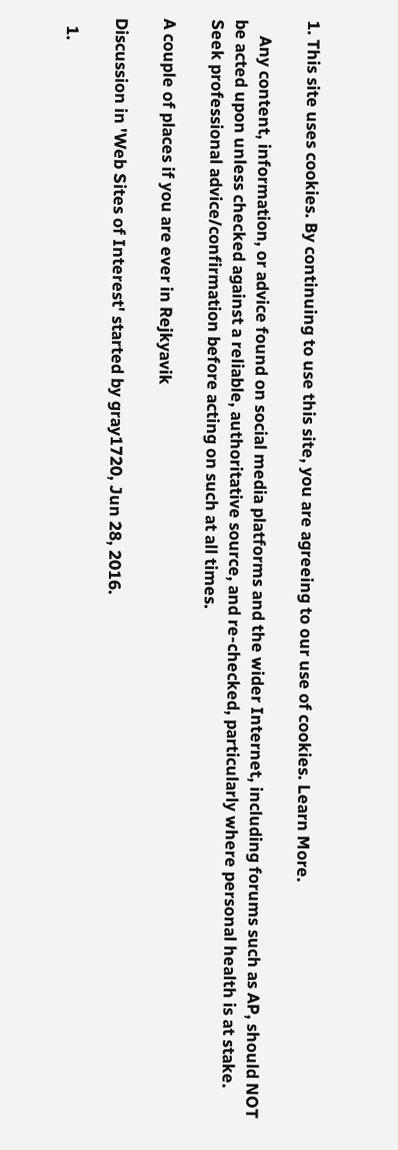1. This site uses cookies. By continuing to use this site, you are agreeing to our use of cookies. Learn More.

    Any content, information, or advice found on social media platforms and the wider Internet, including forums such as AP, should NOT be acted upon unless checked against a reliable, authoritative source, and re-checked, particularly where personal health is at stake. Seek professional advice/confirmation before acting on such at all times.

A couple of places if you are ever in Rejkyavik

Discussion in 'Web Sites of Interest' started by gray1720, Jun 28, 2016.

  1.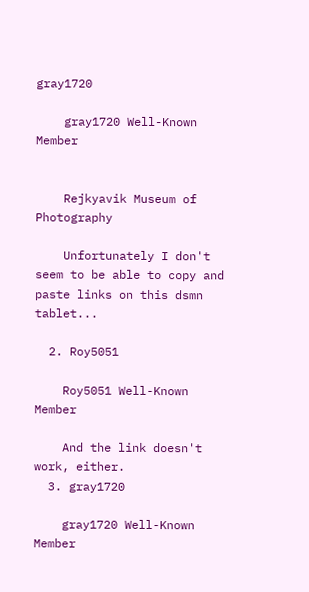gray1720

    gray1720 Well-Known Member


    Rejkyavik Museum of Photography

    Unfortunately I don't seem to be able to copy and paste links on this dsmn tablet...

  2. Roy5051

    Roy5051 Well-Known Member

    And the link doesn't work, either.
  3. gray1720

    gray1720 Well-Known Member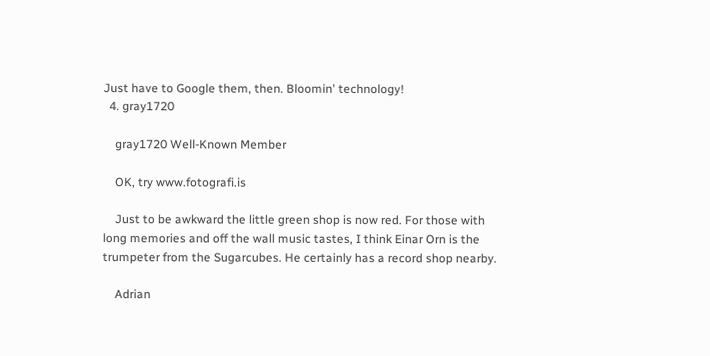Just have to Google them, then. Bloomin' technology!
  4. gray1720

    gray1720 Well-Known Member

    OK, try www.fotografi.is

    Just to be awkward the little green shop is now red. For those with long memories and off the wall music tastes, I think Einar Orn is the trumpeter from the Sugarcubes. He certainly has a record shop nearby.

    Adrian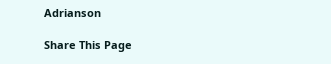Adrianson

Share This Page